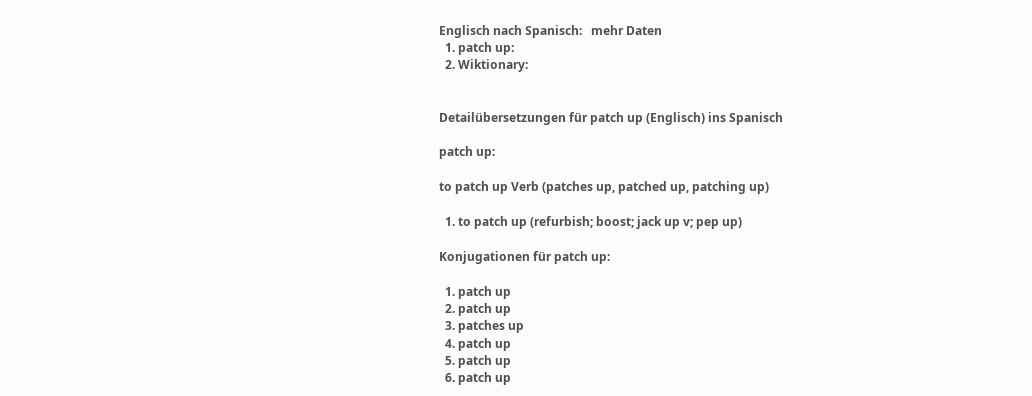Englisch nach Spanisch:   mehr Daten
  1. patch up:
  2. Wiktionary:


Detailübersetzungen für patch up (Englisch) ins Spanisch

patch up:

to patch up Verb (patches up, patched up, patching up)

  1. to patch up (refurbish; boost; jack up v; pep up)

Konjugationen für patch up:

  1. patch up
  2. patch up
  3. patches up
  4. patch up
  5. patch up
  6. patch up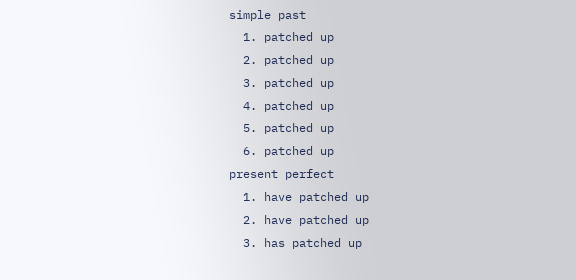simple past
  1. patched up
  2. patched up
  3. patched up
  4. patched up
  5. patched up
  6. patched up
present perfect
  1. have patched up
  2. have patched up
  3. has patched up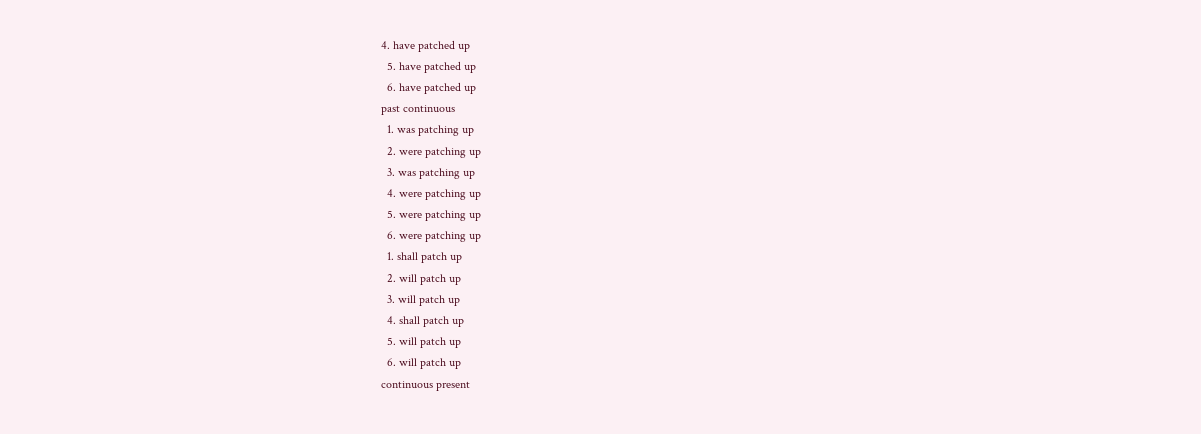4. have patched up
  5. have patched up
  6. have patched up
past continuous
  1. was patching up
  2. were patching up
  3. was patching up
  4. were patching up
  5. were patching up
  6. were patching up
  1. shall patch up
  2. will patch up
  3. will patch up
  4. shall patch up
  5. will patch up
  6. will patch up
continuous present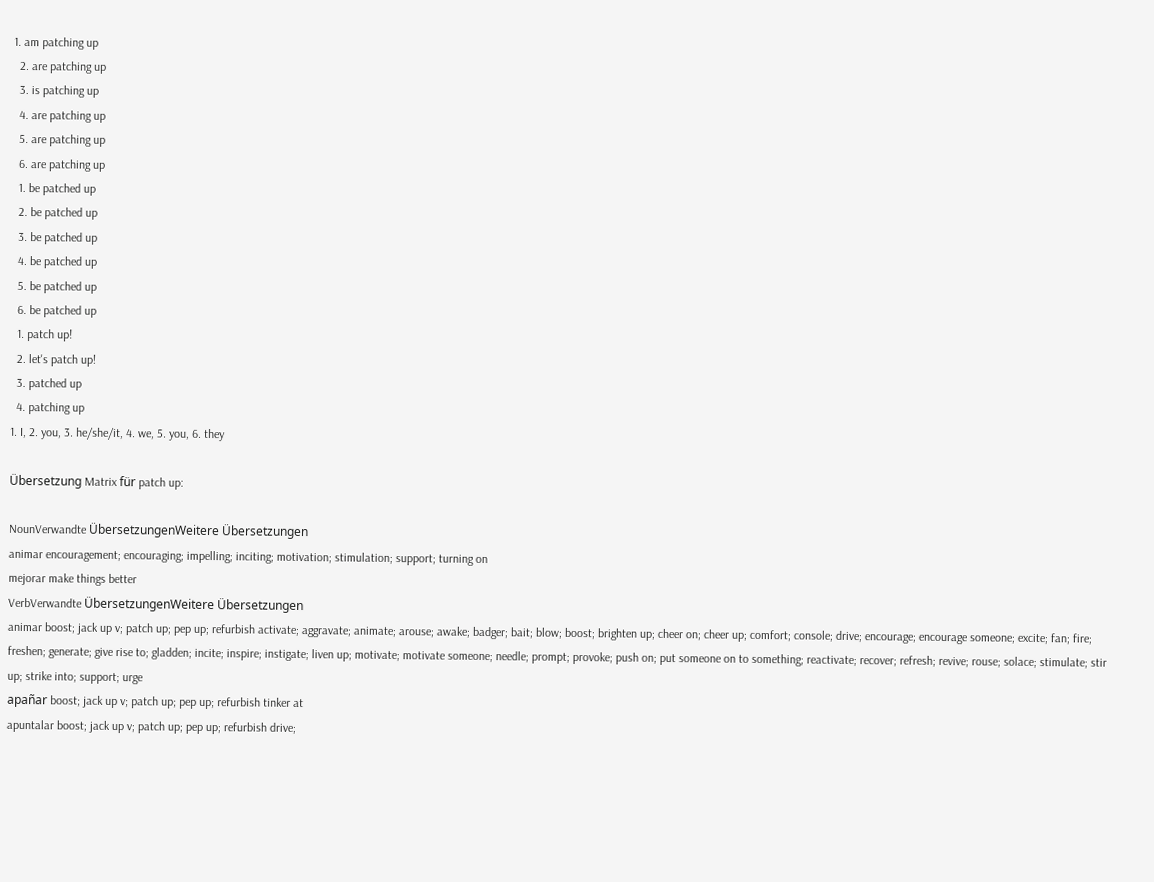1. am patching up
  2. are patching up
  3. is patching up
  4. are patching up
  5. are patching up
  6. are patching up
  1. be patched up
  2. be patched up
  3. be patched up
  4. be patched up
  5. be patched up
  6. be patched up
  1. patch up!
  2. let's patch up!
  3. patched up
  4. patching up
1. I, 2. you, 3. he/she/it, 4. we, 5. you, 6. they

Übersetzung Matrix für patch up:

NounVerwandte ÜbersetzungenWeitere Übersetzungen
animar encouragement; encouraging; impelling; inciting; motivation; stimulation; support; turning on
mejorar make things better
VerbVerwandte ÜbersetzungenWeitere Übersetzungen
animar boost; jack up v; patch up; pep up; refurbish activate; aggravate; animate; arouse; awake; badger; bait; blow; boost; brighten up; cheer on; cheer up; comfort; console; drive; encourage; encourage someone; excite; fan; fire; freshen; generate; give rise to; gladden; incite; inspire; instigate; liven up; motivate; motivate someone; needle; prompt; provoke; push on; put someone on to something; reactivate; recover; refresh; revive; rouse; solace; stimulate; stir up; strike into; support; urge
apañar boost; jack up v; patch up; pep up; refurbish tinker at
apuntalar boost; jack up v; patch up; pep up; refurbish drive;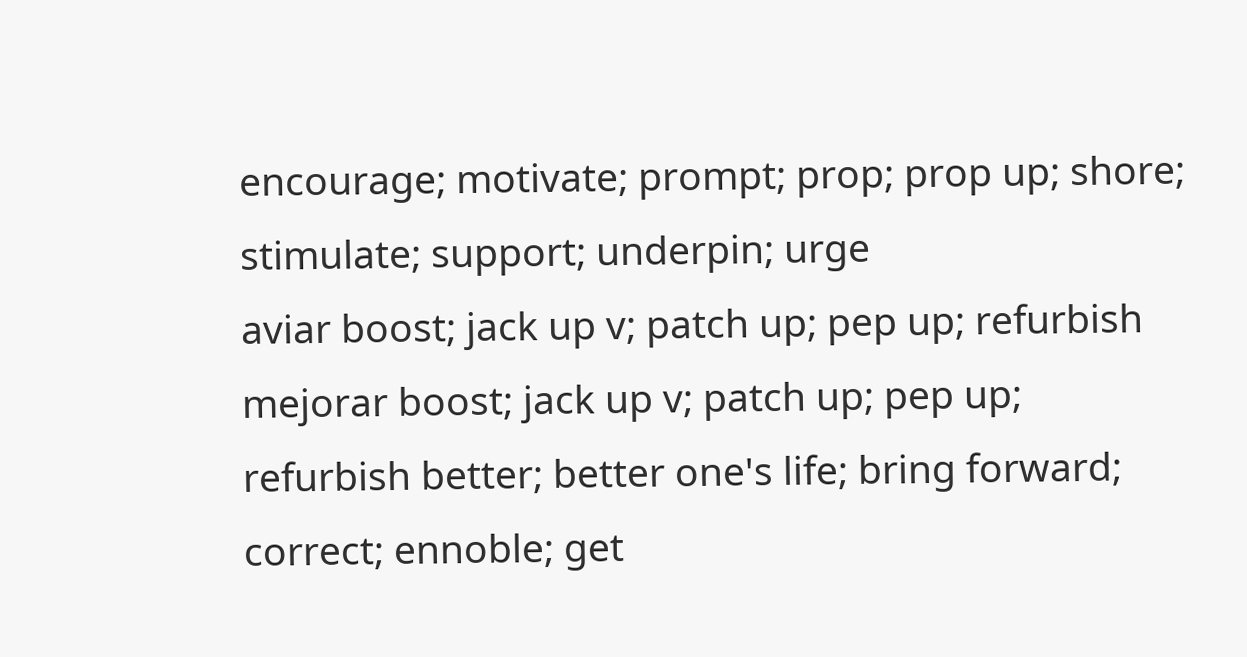encourage; motivate; prompt; prop; prop up; shore; stimulate; support; underpin; urge
aviar boost; jack up v; patch up; pep up; refurbish
mejorar boost; jack up v; patch up; pep up; refurbish better; better one's life; bring forward; correct; ennoble; get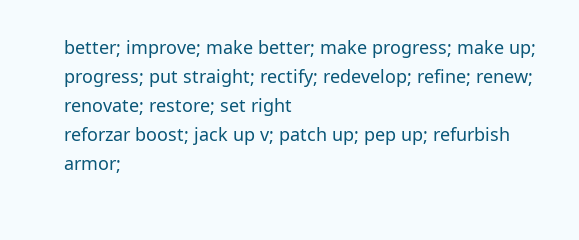better; improve; make better; make progress; make up; progress; put straight; rectify; redevelop; refine; renew; renovate; restore; set right
reforzar boost; jack up v; patch up; pep up; refurbish armor;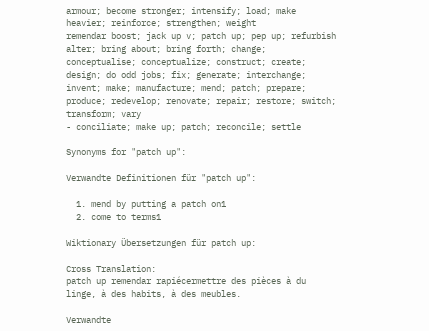armour; become stronger; intensify; load; make heavier; reinforce; strengthen; weight
remendar boost; jack up v; patch up; pep up; refurbish alter; bring about; bring forth; change; conceptualise; conceptualize; construct; create; design; do odd jobs; fix; generate; interchange; invent; make; manufacture; mend; patch; prepare; produce; redevelop; renovate; repair; restore; switch; transform; vary
- conciliate; make up; patch; reconcile; settle

Synonyms for "patch up":

Verwandte Definitionen für "patch up":

  1. mend by putting a patch on1
  2. come to terms1

Wiktionary Übersetzungen für patch up:

Cross Translation:
patch up remendar rapiécermettre des pièces à du linge, à des habits, à des meubles.

Verwandte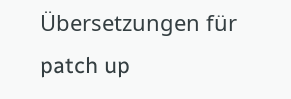Übersetzungen für patch up